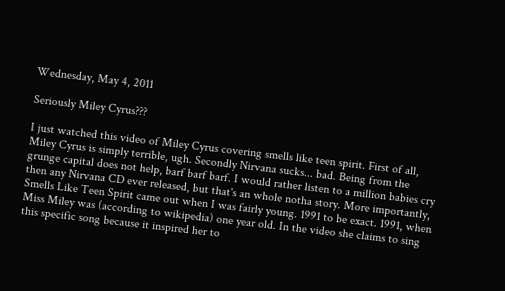Wednesday, May 4, 2011

Seriously Miley Cyrus???

I just watched this video of Miley Cyrus covering smells like teen spirit. First of all, Miley Cyrus is simply terrible, ugh. Secondly Nirvana sucks... bad. Being from the grunge capital does not help, barf barf barf. I would rather listen to a million babies cry then any Nirvana CD ever released, but that's an whole notha story. More importantly, Smells Like Teen Spirit came out when I was fairly young. 1991 to be exact. 1991, when Miss Miley was (according to wikipedia) one year old. In the video she claims to sing this specific song because it inspired her to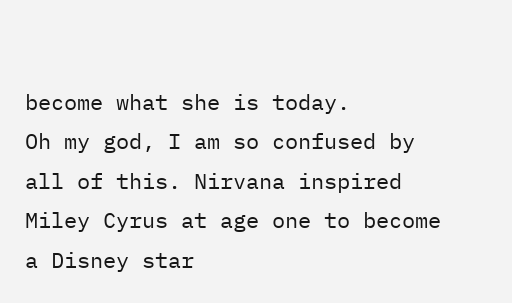become what she is today.
Oh my god, I am so confused by all of this. Nirvana inspired Miley Cyrus at age one to become a Disney star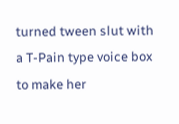turned tween slut with a T-Pain type voice box to make her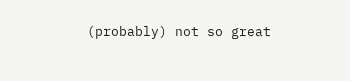(probably) not so great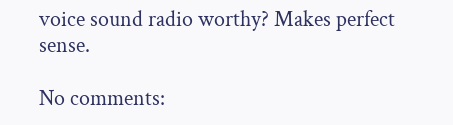voice sound radio worthy? Makes perfect sense.

No comments: